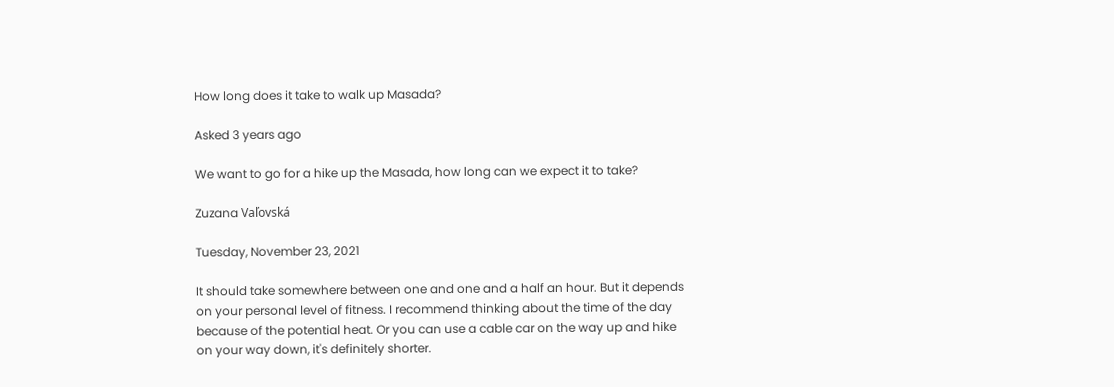How long does it take to walk up Masada?

Asked 3 years ago

We want to go for a hike up the Masada, how long can we expect it to take?

Zuzana Vaľovská

Tuesday, November 23, 2021

It should take somewhere between one and one and a half an hour. But it depends on your personal level of fitness. I recommend thinking about the time of the day because of the potential heat. Or you can use a cable car on the way up and hike on your way down, it's definitely shorter.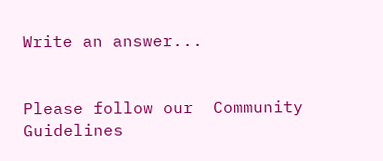Write an answer...


Please follow our  Community Guidelines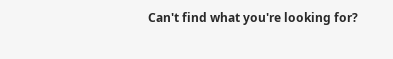Can't find what you're looking for?